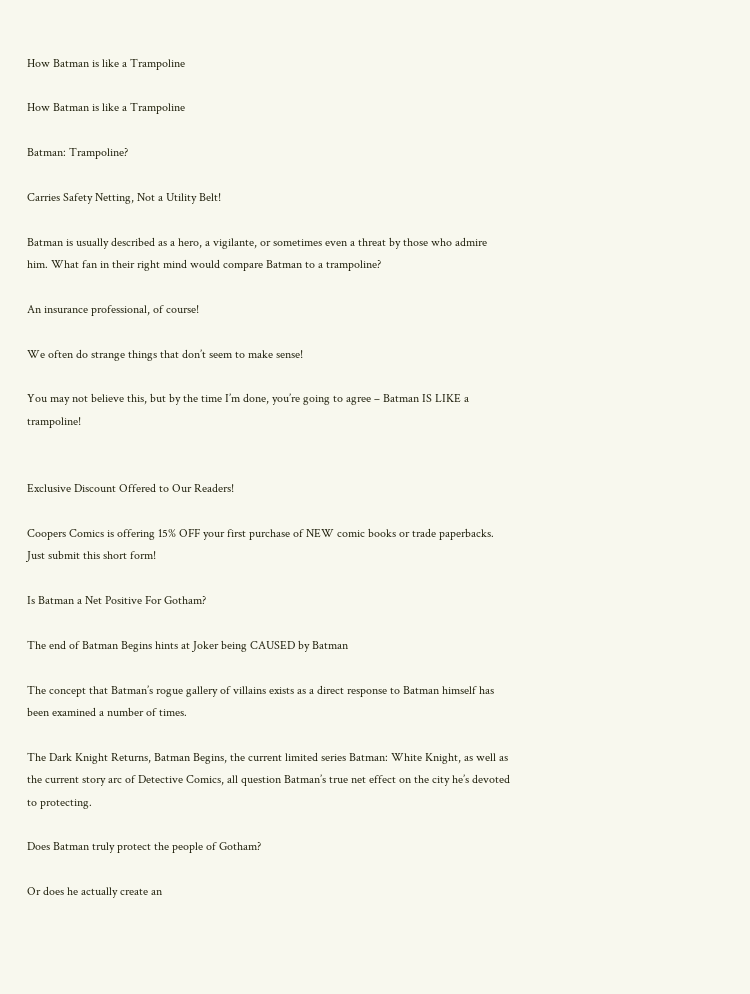How Batman is like a Trampoline

How Batman is like a Trampoline

Batman: Trampoline?

Carries Safety Netting, Not a Utility Belt!

Batman is usually described as a hero, a vigilante, or sometimes even a threat by those who admire him. What fan in their right mind would compare Batman to a trampoline?

An insurance professional, of course!

We often do strange things that don’t seem to make sense!

You may not believe this, but by the time I’m done, you’re going to agree – Batman IS LIKE a trampoline!


Exclusive Discount Offered to Our Readers!

Coopers Comics is offering 15% OFF your first purchase of NEW comic books or trade paperbacks. Just submit this short form!

Is Batman a Net Positive For Gotham?

The end of Batman Begins hints at Joker being CAUSED by Batman

The concept that Batman’s rogue gallery of villains exists as a direct response to Batman himself has been examined a number of times.

The Dark Knight Returns, Batman Begins, the current limited series Batman: White Knight, as well as the current story arc of Detective Comics, all question Batman’s true net effect on the city he’s devoted to protecting.

Does Batman truly protect the people of Gotham?

Or does he actually create an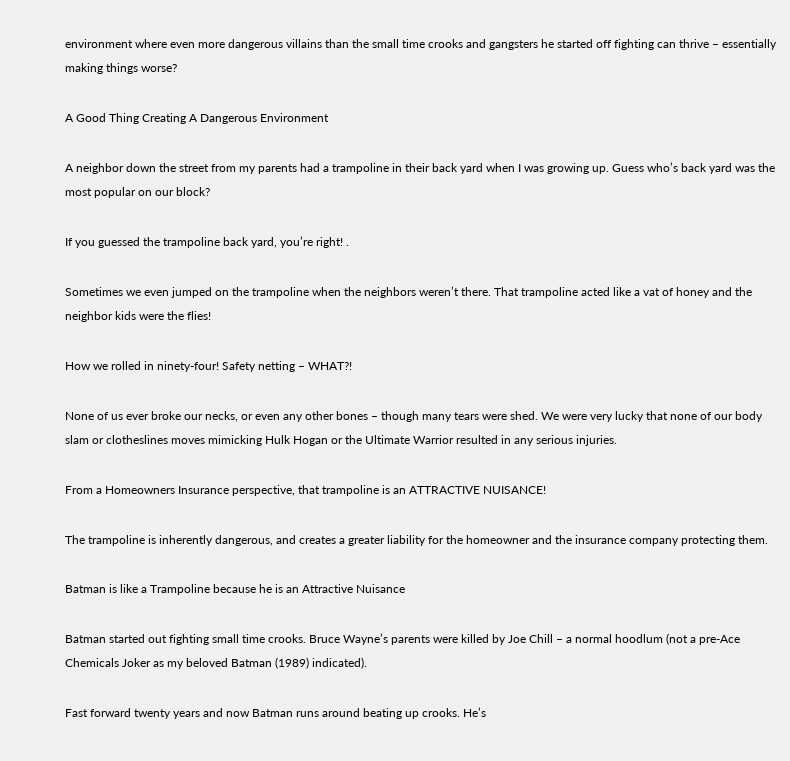environment where even more dangerous villains than the small time crooks and gangsters he started off fighting can thrive – essentially making things worse?

A Good Thing Creating A Dangerous Environment

A neighbor down the street from my parents had a trampoline in their back yard when I was growing up. Guess who’s back yard was the most popular on our block?

If you guessed the trampoline back yard, you’re right! .

Sometimes we even jumped on the trampoline when the neighbors weren’t there. That trampoline acted like a vat of honey and the neighbor kids were the flies!

How we rolled in ninety-four! Safety netting – WHAT?!

None of us ever broke our necks, or even any other bones – though many tears were shed. We were very lucky that none of our body slam or clotheslines moves mimicking Hulk Hogan or the Ultimate Warrior resulted in any serious injuries.

From a Homeowners Insurance perspective, that trampoline is an ATTRACTIVE NUISANCE!

The trampoline is inherently dangerous, and creates a greater liability for the homeowner and the insurance company protecting them.

Batman is like a Trampoline because he is an Attractive Nuisance

Batman started out fighting small time crooks. Bruce Wayne’s parents were killed by Joe Chill – a normal hoodlum (not a pre-Ace Chemicals Joker as my beloved Batman (1989) indicated).

Fast forward twenty years and now Batman runs around beating up crooks. He’s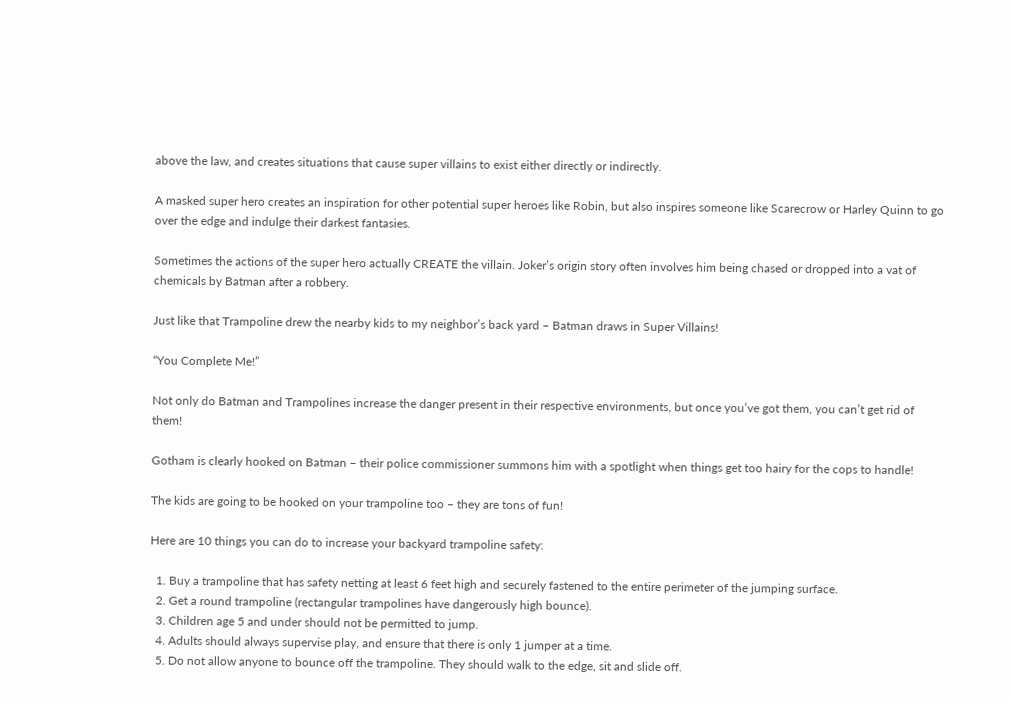above the law, and creates situations that cause super villains to exist either directly or indirectly.

A masked super hero creates an inspiration for other potential super heroes like Robin, but also inspires someone like Scarecrow or Harley Quinn to go over the edge and indulge their darkest fantasies.

Sometimes the actions of the super hero actually CREATE the villain. Joker’s origin story often involves him being chased or dropped into a vat of chemicals by Batman after a robbery.

Just like that Trampoline drew the nearby kids to my neighbor’s back yard – Batman draws in Super Villains!

“You Complete Me!”

Not only do Batman and Trampolines increase the danger present in their respective environments, but once you’ve got them, you can’t get rid of them!

Gotham is clearly hooked on Batman – their police commissioner summons him with a spotlight when things get too hairy for the cops to handle!

The kids are going to be hooked on your trampoline too – they are tons of fun!

Here are 10 things you can do to increase your backyard trampoline safety:

  1. Buy a trampoline that has safety netting at least 6 feet high and securely fastened to the entire perimeter of the jumping surface.
  2. Get a round trampoline (rectangular trampolines have dangerously high bounce).
  3. Children age 5 and under should not be permitted to jump.
  4. Adults should always supervise play, and ensure that there is only 1 jumper at a time.
  5. Do not allow anyone to bounce off the trampoline. They should walk to the edge, sit and slide off.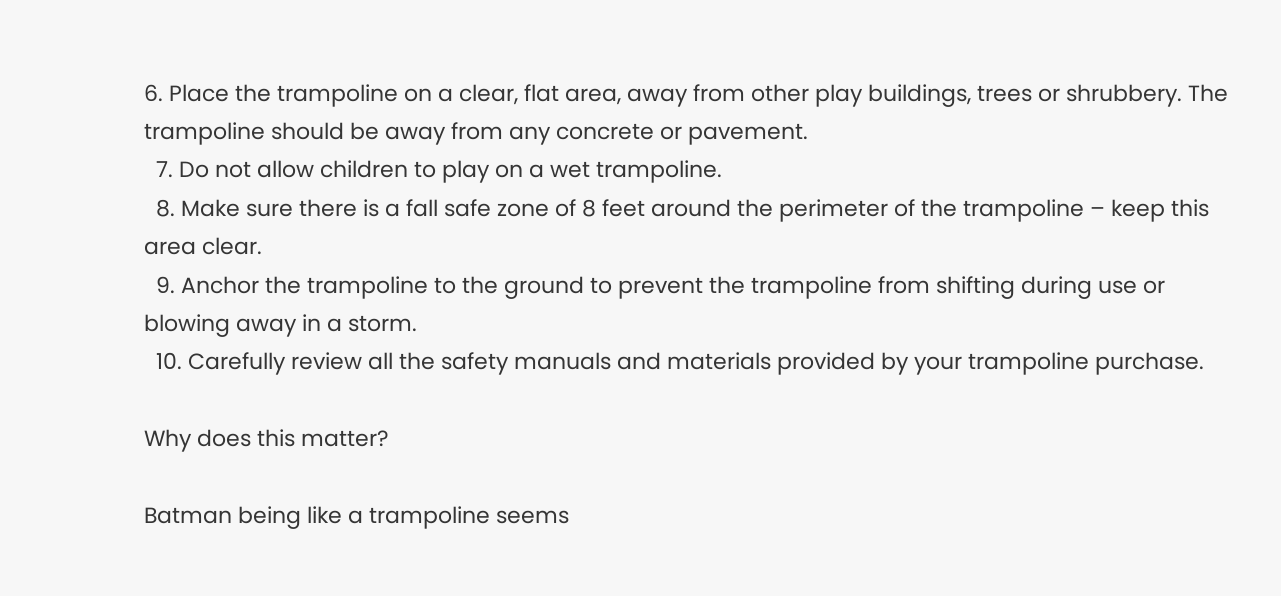6. Place the trampoline on a clear, flat area, away from other play buildings, trees or shrubbery. The trampoline should be away from any concrete or pavement.
  7. Do not allow children to play on a wet trampoline.
  8. Make sure there is a fall safe zone of 8 feet around the perimeter of the trampoline – keep this area clear.
  9. Anchor the trampoline to the ground to prevent the trampoline from shifting during use or blowing away in a storm.
  10. Carefully review all the safety manuals and materials provided by your trampoline purchase.

Why does this matter?

Batman being like a trampoline seems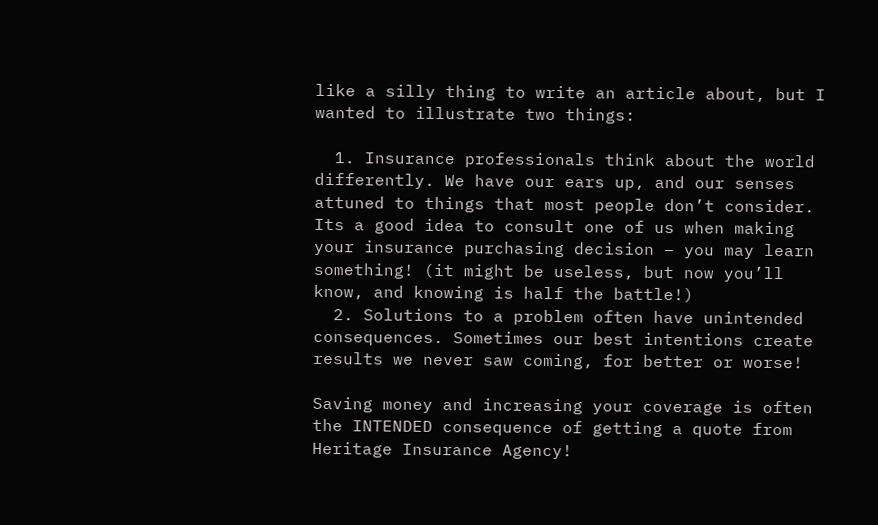like a silly thing to write an article about, but I wanted to illustrate two things:

  1. Insurance professionals think about the world differently. We have our ears up, and our senses attuned to things that most people don’t consider. Its a good idea to consult one of us when making your insurance purchasing decision – you may learn something! (it might be useless, but now you’ll know, and knowing is half the battle!)
  2. Solutions to a problem often have unintended consequences. Sometimes our best intentions create results we never saw coming, for better or worse!

Saving money and increasing your coverage is often the INTENDED consequence of getting a quote from Heritage Insurance Agency!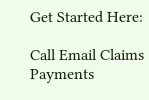Get Started Here:

Call Email Claims Payments